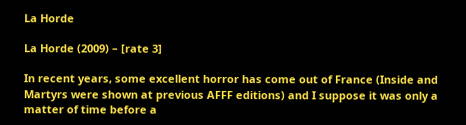La Horde

La Horde (2009) – [rate 3]

In recent years, some excellent horror has come out of France (Inside and Martyrs were shown at previous AFFF editions) and I suppose it was only a matter of time before a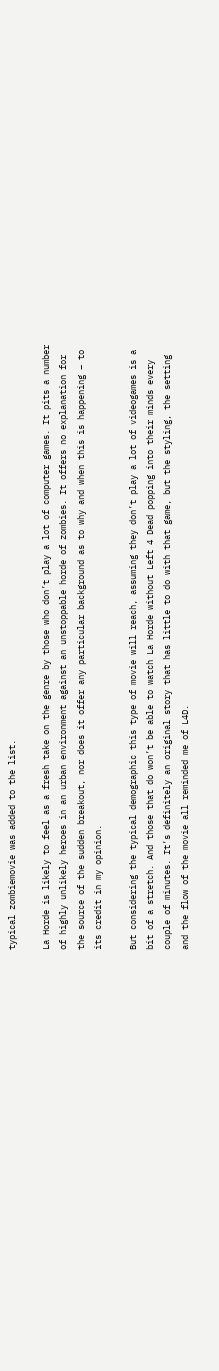typical zombiemovie was added to the list.

La Horde is likely to feel as a fresh take on the genre by those who don’t play a lot of computer games. It pits a number of highly unlikely heroes in an urban environment against an unstoppable horde of zombies. It offers no explanation for the source of the sudden breakout, nor does it offer any particular background as to why and when this is happening – to its credit in my opinion.

But considering the typical demographic this type of movie will reach, assuming they don’t play a lot of videogames is a bit of a stretch. And those that do won’t be able to watch La Horde without Left 4 Dead popping into their minds every couple of minutes. It’s definitely an original story that has little to do with that game, but the styling, the setting and the flow of the movie all reminded me of L4D.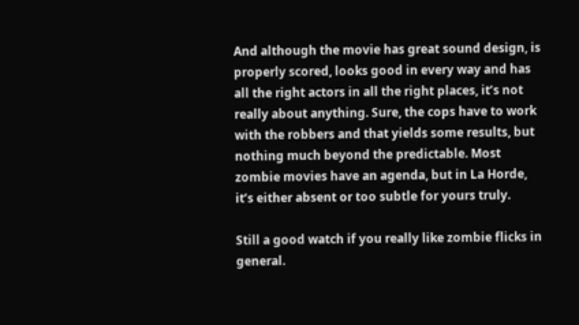And although the movie has great sound design, is properly scored, looks good in every way and has all the right actors in all the right places, it’s not really about anything. Sure, the cops have to work with the robbers and that yields some results, but nothing much beyond the predictable. Most zombie movies have an agenda, but in La Horde, it’s either absent or too subtle for yours truly.

Still a good watch if you really like zombie flicks in general.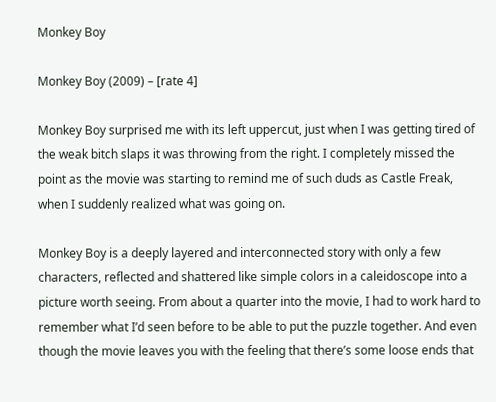Monkey Boy

Monkey Boy (2009) – [rate 4]

Monkey Boy surprised me with its left uppercut, just when I was getting tired of the weak bitch slaps it was throwing from the right. I completely missed the point as the movie was starting to remind me of such duds as Castle Freak, when I suddenly realized what was going on.

Monkey Boy is a deeply layered and interconnected story with only a few characters, reflected and shattered like simple colors in a caleidoscope into a picture worth seeing. From about a quarter into the movie, I had to work hard to remember what I’d seen before to be able to put the puzzle together. And even though the movie leaves you with the feeling that there’s some loose ends that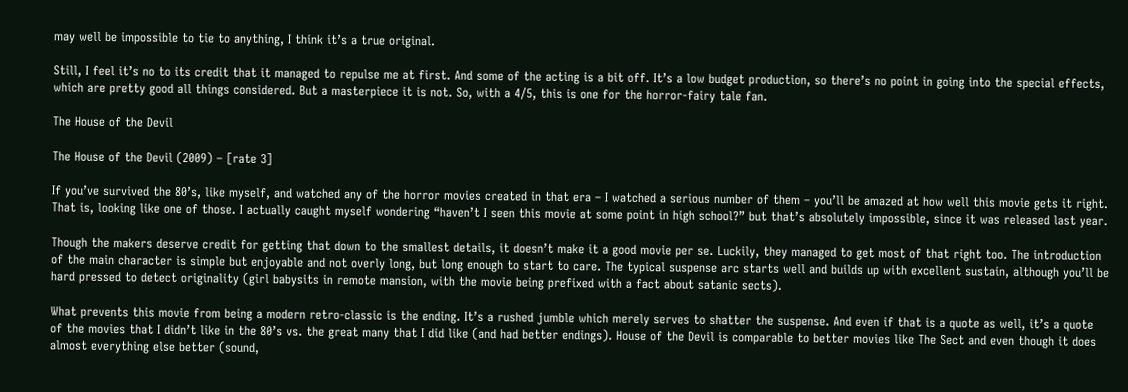may well be impossible to tie to anything, I think it’s a true original.

Still, I feel it’s no to its credit that it managed to repulse me at first. And some of the acting is a bit off. It’s a low budget production, so there’s no point in going into the special effects, which are pretty good all things considered. But a masterpiece it is not. So, with a 4/5, this is one for the horror-fairy tale fan.

The House of the Devil

The House of the Devil (2009) – [rate 3]

If you’ve survived the 80’s, like myself, and watched any of the horror movies created in that era – I watched a serious number of them – you’ll be amazed at how well this movie gets it right. That is, looking like one of those. I actually caught myself wondering “haven’t I seen this movie at some point in high school?” but that’s absolutely impossible, since it was released last year.

Though the makers deserve credit for getting that down to the smallest details, it doesn’t make it a good movie per se. Luckily, they managed to get most of that right too. The introduction of the main character is simple but enjoyable and not overly long, but long enough to start to care. The typical suspense arc starts well and builds up with excellent sustain, although you’ll be hard pressed to detect originality (girl babysits in remote mansion, with the movie being prefixed with a fact about satanic sects).

What prevents this movie from being a modern retro-classic is the ending. It’s a rushed jumble which merely serves to shatter the suspense. And even if that is a quote as well, it’s a quote of the movies that I didn’t like in the 80’s vs. the great many that I did like (and had better endings). House of the Devil is comparable to better movies like The Sect and even though it does almost everything else better (sound,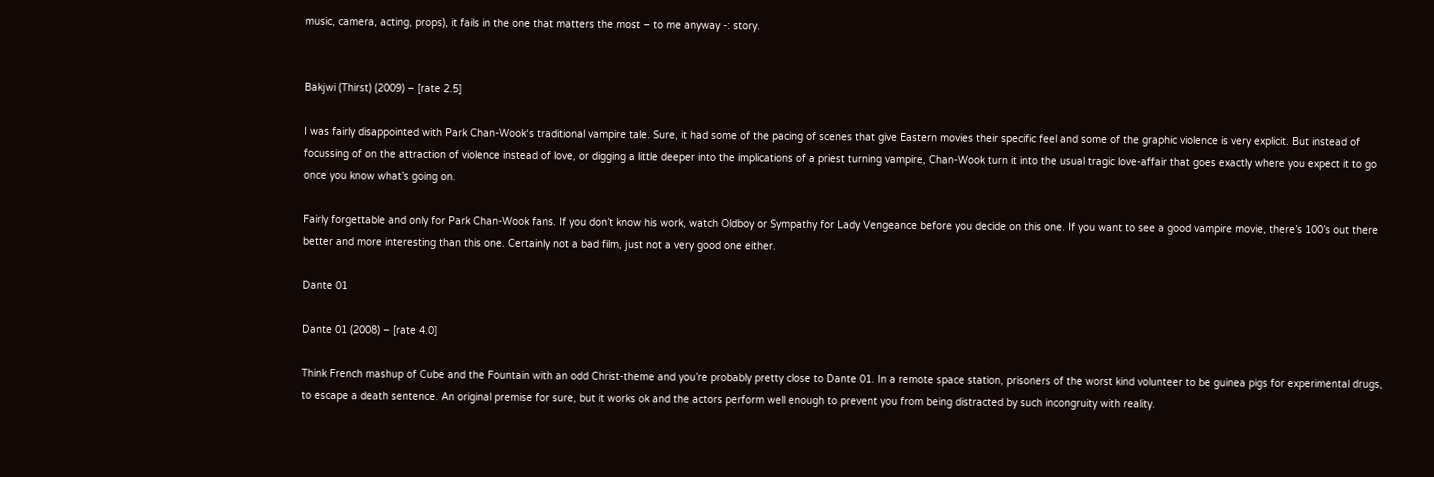music, camera, acting, props), it fails in the one that matters the most – to me anyway -: story.


Bakjwi (Thirst) (2009) – [rate 2.5]

I was fairly disappointed with Park Chan-Wook‘s traditional vampire tale. Sure, it had some of the pacing of scenes that give Eastern movies their specific feel and some of the graphic violence is very explicit. But instead of focussing of on the attraction of violence instead of love, or digging a little deeper into the implications of a priest turning vampire, Chan-Wook turn it into the usual tragic love-affair that goes exactly where you expect it to go once you know what’s going on.

Fairly forgettable and only for Park Chan-Wook fans. If you don’t know his work, watch Oldboy or Sympathy for Lady Vengeance before you decide on this one. If you want to see a good vampire movie, there’s 100’s out there better and more interesting than this one. Certainly not a bad film, just not a very good one either.

Dante 01

Dante 01 (2008) – [rate 4.0]

Think French mashup of Cube and the Fountain with an odd Christ-theme and you’re probably pretty close to Dante 01. In a remote space station, prisoners of the worst kind volunteer to be guinea pigs for experimental drugs, to escape a death sentence. An original premise for sure, but it works ok and the actors perform well enough to prevent you from being distracted by such incongruity with reality.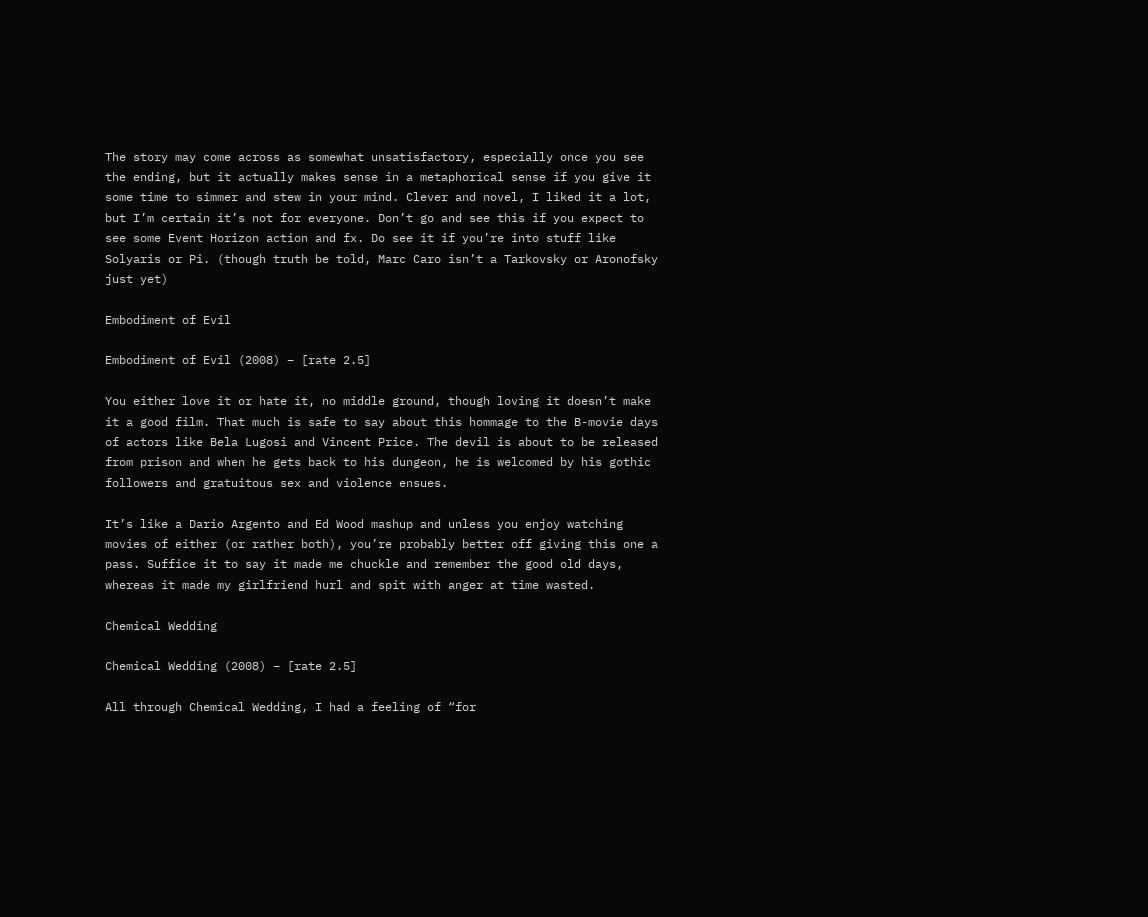The story may come across as somewhat unsatisfactory, especially once you see the ending, but it actually makes sense in a metaphorical sense if you give it some time to simmer and stew in your mind. Clever and novel, I liked it a lot, but I’m certain it’s not for everyone. Don’t go and see this if you expect to see some Event Horizon action and fx. Do see it if you’re into stuff like Solyaris or Pi. (though truth be told, Marc Caro isn’t a Tarkovsky or Aronofsky just yet)

Embodiment of Evil

Embodiment of Evil (2008) – [rate 2.5]

You either love it or hate it, no middle ground, though loving it doesn’t make it a good film. That much is safe to say about this hommage to the B-movie days of actors like Bela Lugosi and Vincent Price. The devil is about to be released from prison and when he gets back to his dungeon, he is welcomed by his gothic followers and gratuitous sex and violence ensues.

It’s like a Dario Argento and Ed Wood mashup and unless you enjoy watching movies of either (or rather both), you’re probably better off giving this one a pass. Suffice it to say it made me chuckle and remember the good old days, whereas it made my girlfriend hurl and spit with anger at time wasted.

Chemical Wedding

Chemical Wedding (2008) – [rate 2.5]

All through Chemical Wedding, I had a feeling of “for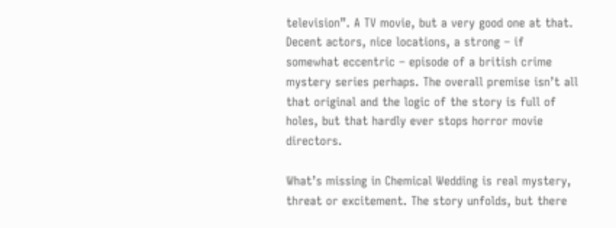television”. A TV movie, but a very good one at that. Decent actors, nice locations, a strong – if somewhat eccentric – episode of a british crime mystery series perhaps. The overall premise isn’t all that original and the logic of the story is full of holes, but that hardly ever stops horror movie directors.

What’s missing in Chemical Wedding is real mystery, threat or excitement. The story unfolds, but there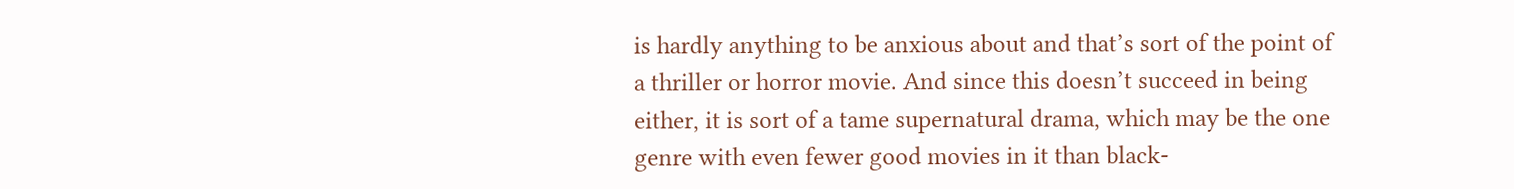is hardly anything to be anxious about and that’s sort of the point of a thriller or horror movie. And since this doesn’t succeed in being either, it is sort of a tame supernatural drama, which may be the one genre with even fewer good movies in it than black-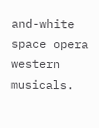and-white space opera western musicals.